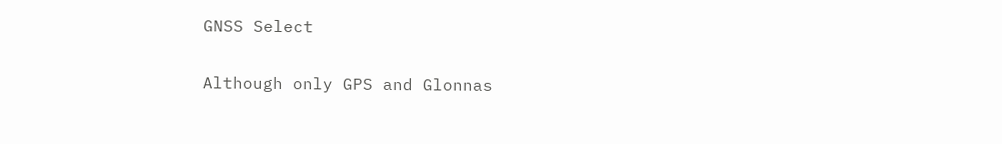GNSS Select

Although only GPS and Glonnas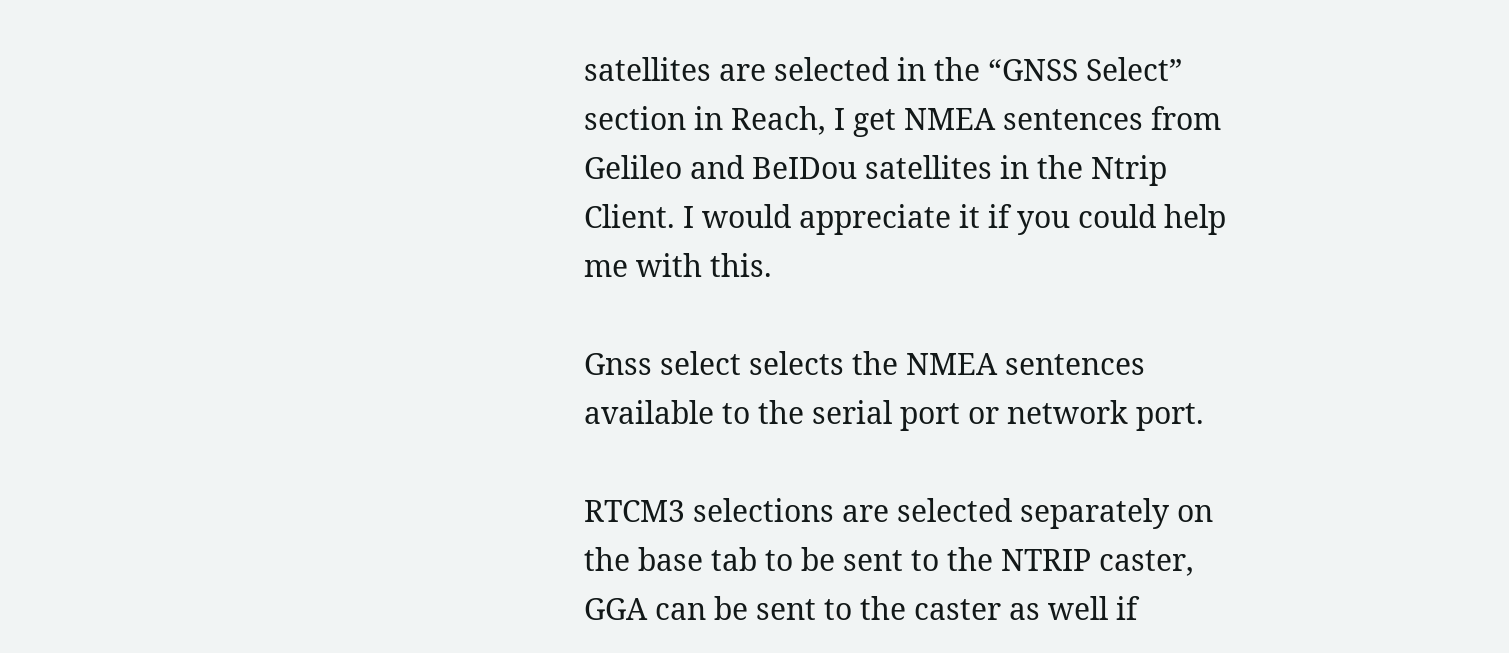satellites are selected in the “GNSS Select” section in Reach, I get NMEA sentences from Gelileo and BeIDou satellites in the Ntrip Client. I would appreciate it if you could help me with this.

Gnss select selects the NMEA sentences available to the serial port or network port.

RTCM3 selections are selected separately on the base tab to be sent to the NTRIP caster, GGA can be sent to the caster as well if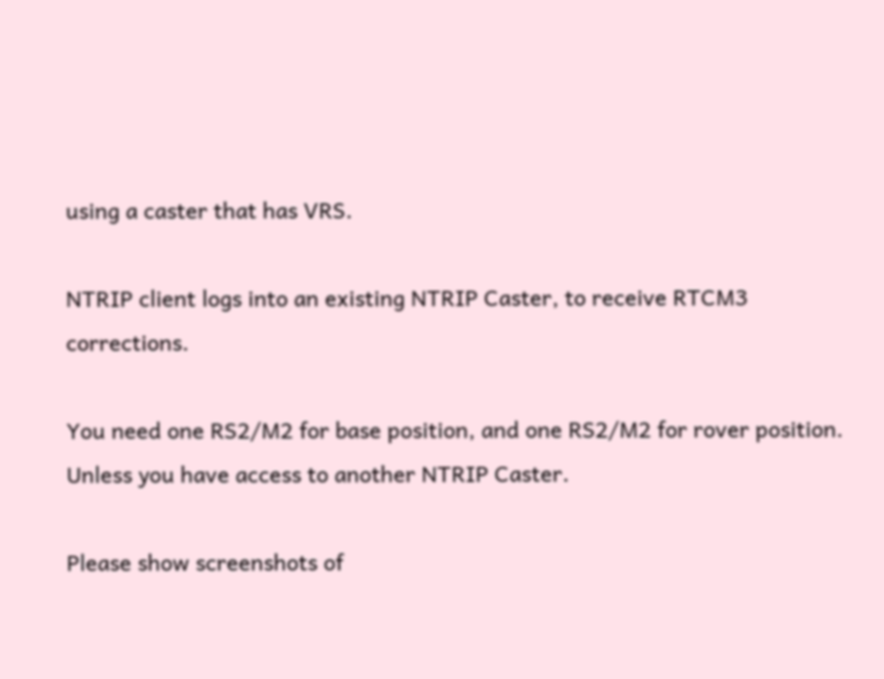using a caster that has VRS.

NTRIP client logs into an existing NTRIP Caster, to receive RTCM3 corrections.

You need one RS2/M2 for base position, and one RS2/M2 for rover position. Unless you have access to another NTRIP Caster.

Please show screenshots of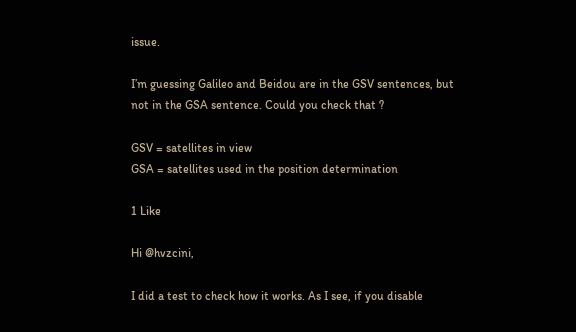issue.

I’m guessing Galileo and Beidou are in the GSV sentences, but not in the GSA sentence. Could you check that ?

GSV = satellites in view
GSA = satellites used in the position determination

1 Like

Hi @hvzcini,

I did a test to check how it works. As I see, if you disable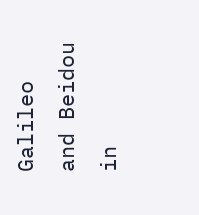Galileo and Beidou in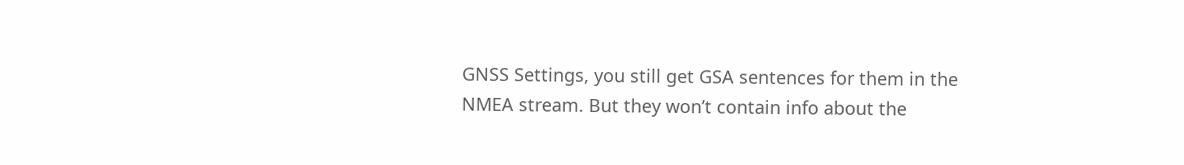GNSS Settings, you still get GSA sentences for them in the NMEA stream. But they won’t contain info about the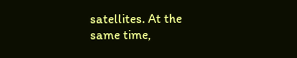satellites. At the same time,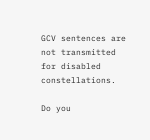GCV sentences are not transmitted for disabled constellations.

Do you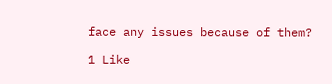face any issues because of them?

1 Like